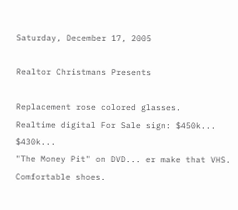Saturday, December 17, 2005

Realtor Christmans Presents

Replacement rose colored glasses.
Realtime digital For Sale sign: $450k... $430k...
"The Money Pit" on DVD... er make that VHS.
Comfortable shoes.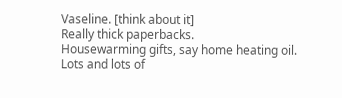Vaseline. [think about it]
Really thick paperbacks.
Housewarming gifts, say home heating oil.
Lots and lots of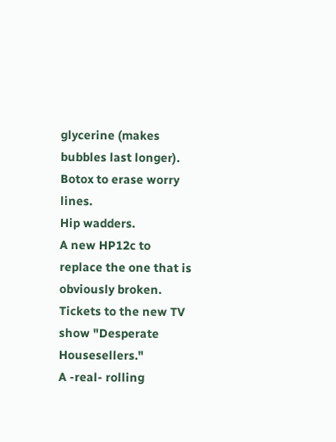glycerine (makes bubbles last longer).
Botox to erase worry lines.
Hip wadders.
A new HP12c to replace the one that is obviously broken.
Tickets to the new TV show "Desperate Housesellers."
A -real- rolling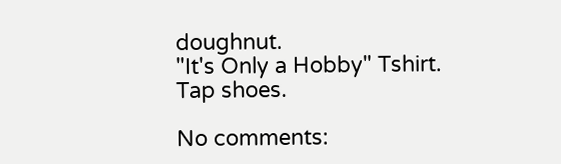doughnut.
"It's Only a Hobby" Tshirt.
Tap shoes.

No comments: